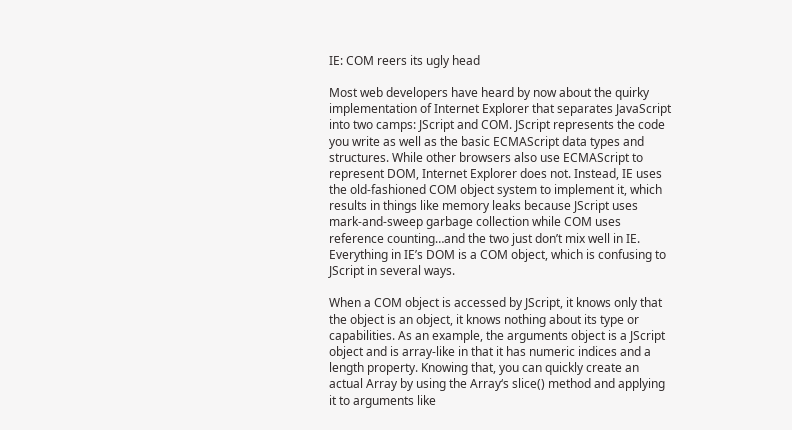IE: COM reers its ugly head

Most web developers have heard by now about the quirky implementation of Internet Explorer that separates JavaScript into two camps: JScript and COM. JScript represents the code you write as well as the basic ECMAScript data types and structures. While other browsers also use ECMAScript to represent DOM, Internet Explorer does not. Instead, IE uses the old-fashioned COM object system to implement it, which results in things like memory leaks because JScript uses mark-and-sweep garbage collection while COM uses reference counting…and the two just don’t mix well in IE. Everything in IE’s DOM is a COM object, which is confusing to JScript in several ways.

When a COM object is accessed by JScript, it knows only that the object is an object, it knows nothing about its type or capabilities. As an example, the arguments object is a JScript object and is array-like in that it has numeric indices and a length property. Knowing that, you can quickly create an actual Array by using the Array‘s slice() method and applying it to arguments like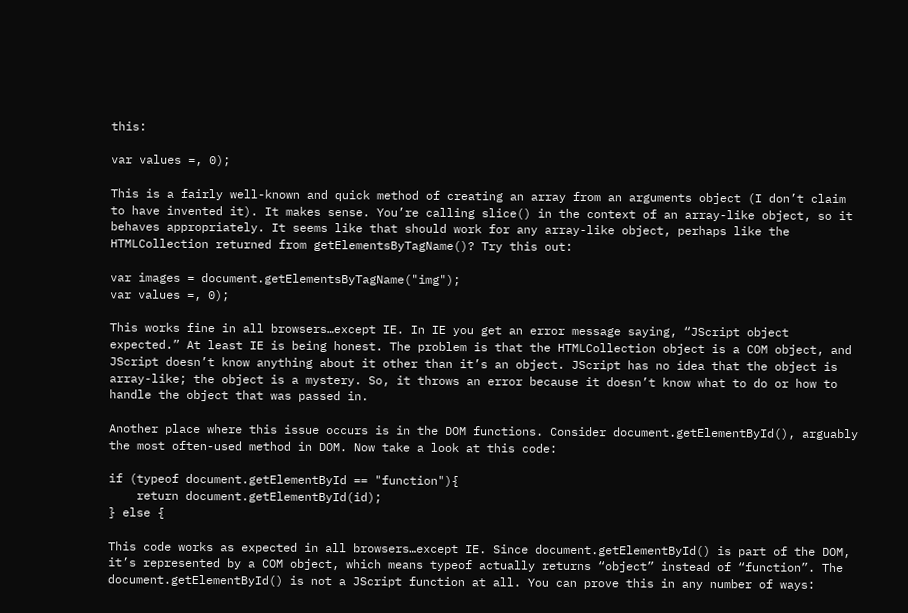this:

var values =, 0);

This is a fairly well-known and quick method of creating an array from an arguments object (I don’t claim to have invented it). It makes sense. You’re calling slice() in the context of an array-like object, so it behaves appropriately. It seems like that should work for any array-like object, perhaps like the HTMLCollection returned from getElementsByTagName()? Try this out:

var images = document.getElementsByTagName("img");
var values =, 0);

This works fine in all browsers…except IE. In IE you get an error message saying, “JScript object expected.” At least IE is being honest. The problem is that the HTMLCollection object is a COM object, and JScript doesn’t know anything about it other than it’s an object. JScript has no idea that the object is array-like; the object is a mystery. So, it throws an error because it doesn’t know what to do or how to handle the object that was passed in.

Another place where this issue occurs is in the DOM functions. Consider document.getElementById(), arguably the most often-used method in DOM. Now take a look at this code:

if (typeof document.getElementById == "function"){
    return document.getElementById(id);
} else {

This code works as expected in all browsers…except IE. Since document.getElementById() is part of the DOM, it’s represented by a COM object, which means typeof actually returns “object” instead of “function”. The document.getElementById() is not a JScript function at all. You can prove this in any number of ways: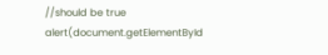//should be true
alert(document.getElementById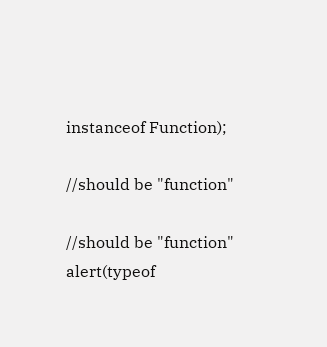instanceof Function);

//should be "function"

//should be "function"
alert(typeof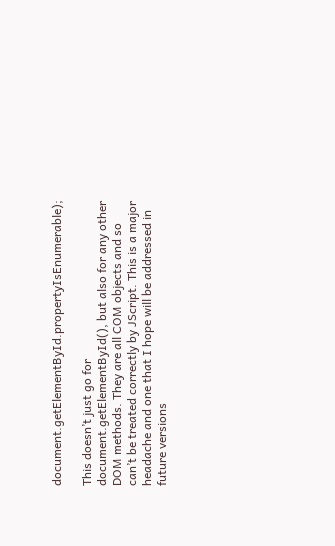document.getElementById.propertyIsEnumerable);

This doesn’t just go for document.getElementById(), but also for any other DOM methods. They are all COM objects and so can’t be treated correctly by JScript. This is a major headache and one that I hope will be addressed in future versions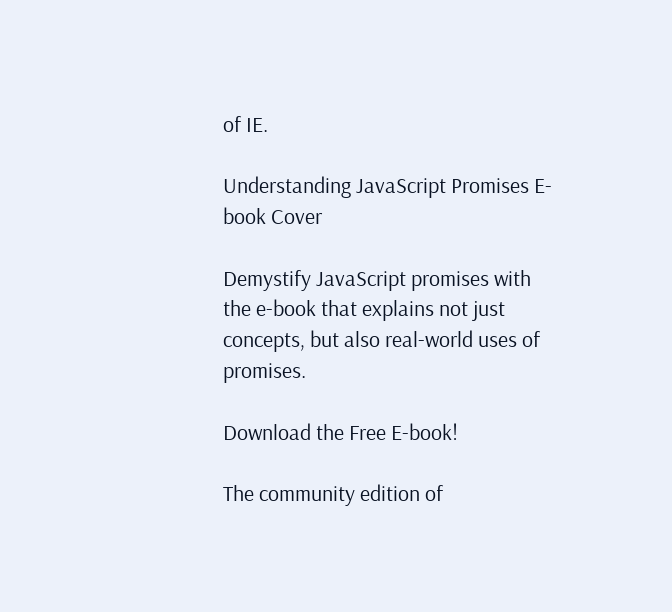of IE.

Understanding JavaScript Promises E-book Cover

Demystify JavaScript promises with the e-book that explains not just concepts, but also real-world uses of promises.

Download the Free E-book!

The community edition of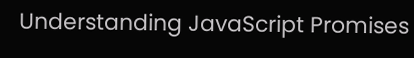Understanding JavaScript Promises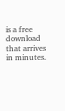is a free download that arrives in minutes.